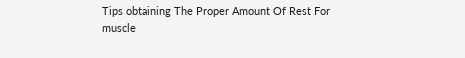Tips obtaining The Proper Amount Of Rest For muscle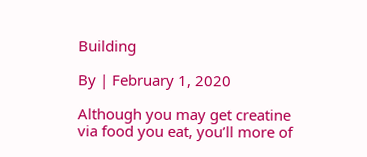Building

By | February 1, 2020

Although you may get creatine via food you eat, you’ll more of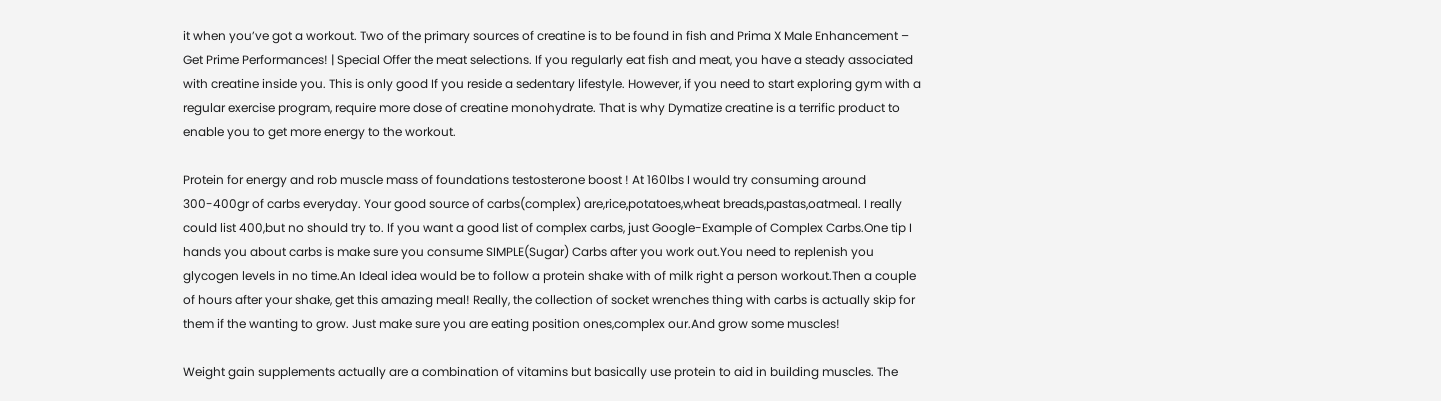it when you’ve got a workout. Two of the primary sources of creatine is to be found in fish and Prima X Male Enhancement – Get Prime Performances! | Special Offer the meat selections. If you regularly eat fish and meat, you have a steady associated with creatine inside you. This is only good If you reside a sedentary lifestyle. However, if you need to start exploring gym with a regular exercise program, require more dose of creatine monohydrate. That is why Dymatize creatine is a terrific product to enable you to get more energy to the workout.

Protein for energy and rob muscle mass of foundations testosterone boost ! At 160lbs I would try consuming around 300-400gr of carbs everyday. Your good source of carbs(complex) are,rice,potatoes,wheat breads,pastas,oatmeal. I really could list 400,but no should try to. If you want a good list of complex carbs, just Google-Example of Complex Carbs.One tip I hands you about carbs is make sure you consume SIMPLE(Sugar) Carbs after you work out.You need to replenish you glycogen levels in no time.An Ideal idea would be to follow a protein shake with of milk right a person workout.Then a couple of hours after your shake, get this amazing meal! Really, the collection of socket wrenches thing with carbs is actually skip for them if the wanting to grow. Just make sure you are eating position ones,complex our.And grow some muscles!

Weight gain supplements actually are a combination of vitamins but basically use protein to aid in building muscles. The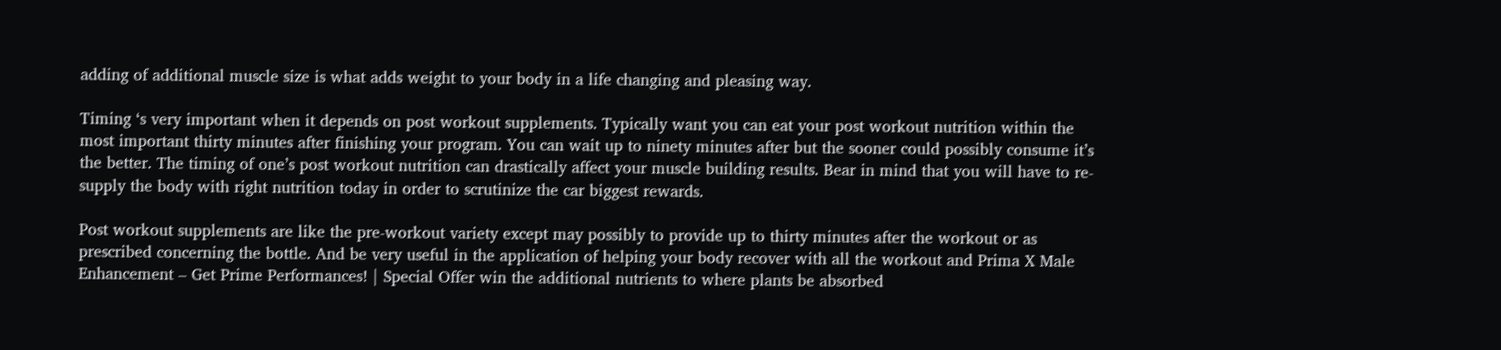adding of additional muscle size is what adds weight to your body in a life changing and pleasing way.

Timing ‘s very important when it depends on post workout supplements. Typically want you can eat your post workout nutrition within the most important thirty minutes after finishing your program. You can wait up to ninety minutes after but the sooner could possibly consume it’s the better. The timing of one’s post workout nutrition can drastically affect your muscle building results. Bear in mind that you will have to re-supply the body with right nutrition today in order to scrutinize the car biggest rewards.

Post workout supplements are like the pre-workout variety except may possibly to provide up to thirty minutes after the workout or as prescribed concerning the bottle. And be very useful in the application of helping your body recover with all the workout and Prima X Male Enhancement – Get Prime Performances! | Special Offer win the additional nutrients to where plants be absorbed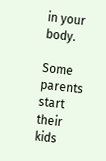in your body.

Some parents start their kids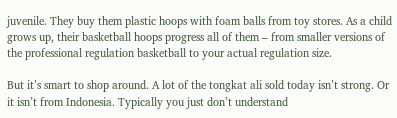juvenile. They buy them plastic hoops with foam balls from toy stores. As a child grows up, their basketball hoops progress all of them – from smaller versions of the professional regulation basketball to your actual regulation size.

But it’s smart to shop around. A lot of the tongkat ali sold today isn’t strong. Or it isn’t from Indonesia. Typically you just don’t understand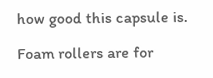how good this capsule is.

Foam rollers are for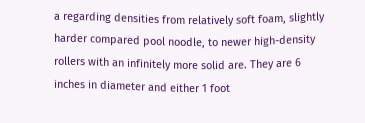a regarding densities from relatively soft foam, slightly harder compared pool noodle, to newer high-density rollers with an infinitely more solid are. They are 6 inches in diameter and either 1 foot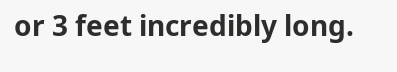or 3 feet incredibly long.